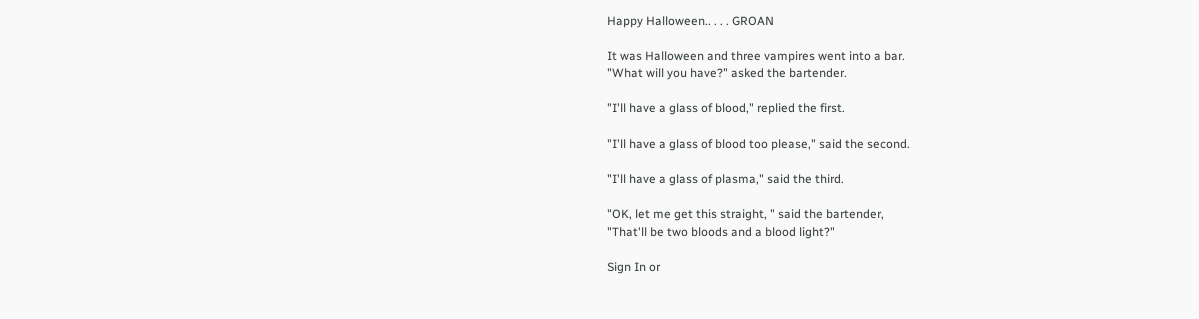Happy Halloween.. . . . GROAN

It was Halloween and three vampires went into a bar.
"What will you have?" asked the bartender.

"I'll have a glass of blood," replied the first.

"I'll have a glass of blood too please," said the second.

"I'll have a glass of plasma," said the third.

"OK, let me get this straight, " said the bartender,
"That'll be two bloods and a blood light?"

Sign In or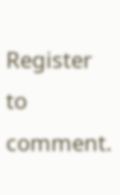Register to comment.